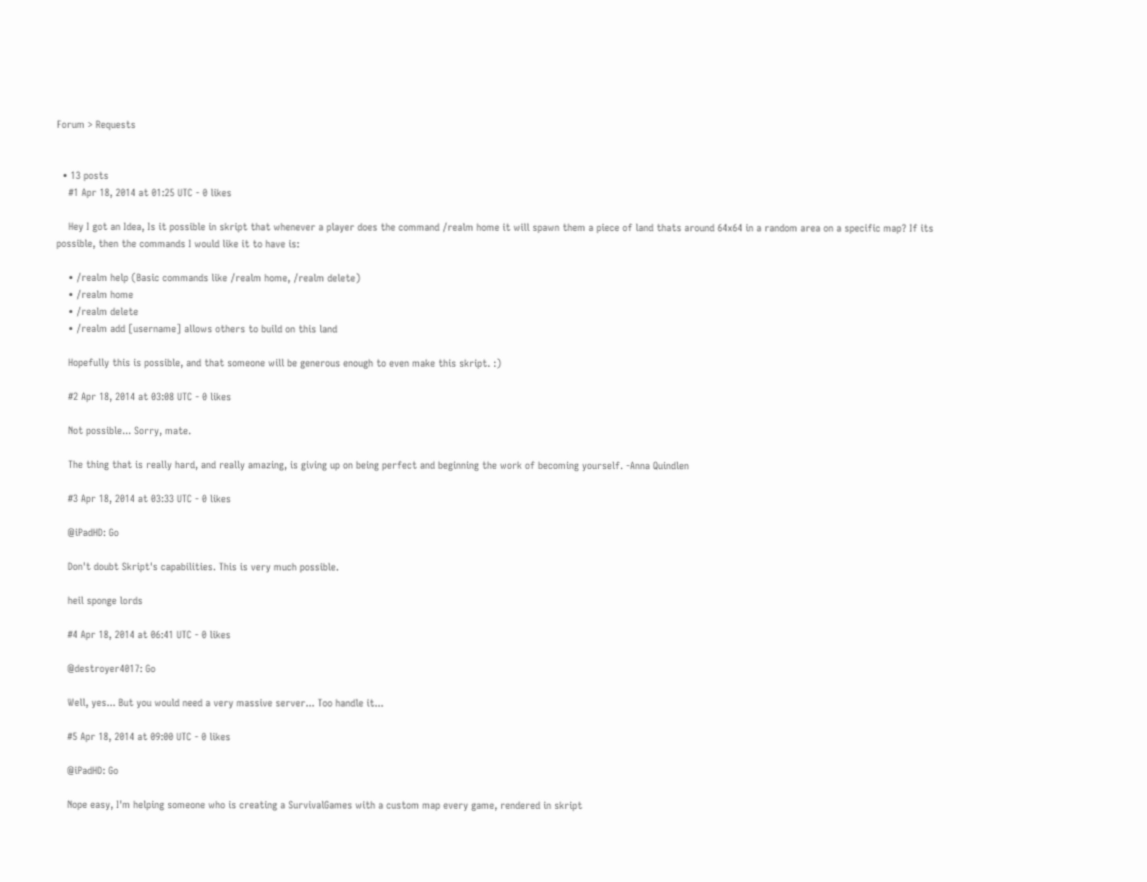Forum > Requests


  • 13 posts
    #1 Apr 18, 2014 at 01:25 UTC - 0 likes

    Hey I got an Idea, Is it possible in skript that whenever a player does the command /realm home it will spawn them a piece of land thats around 64x64 in a random area on a specific map? If its possible, then the commands I would like it to have is:

    • /realm help (Basic commands like /realm home, /realm delete)
    • /realm home
    • /realm delete
    • /realm add [username] allows others to build on this land

    Hopefully this is possible, and that someone will be generous enough to even make this skript. :)

    #2 Apr 18, 2014 at 03:08 UTC - 0 likes

    Not possible... Sorry, mate.

    The thing that is really hard, and really amazing, is giving up on being perfect and beginning the work of becoming yourself. -Anna Quindlen

    #3 Apr 18, 2014 at 03:33 UTC - 0 likes

    @iPadHD: Go

    Don't doubt Skript's capabilities. This is very much possible.

    heil sponge lords

    #4 Apr 18, 2014 at 06:41 UTC - 0 likes

    @destroyer4017: Go

    Well, yes... But you would need a very massive server... Too handle it...

    #5 Apr 18, 2014 at 09:00 UTC - 0 likes

    @iPadHD: Go

    Nope easy, I'm helping someone who is creating a SurvivalGames with a custom map every game, rendered in skript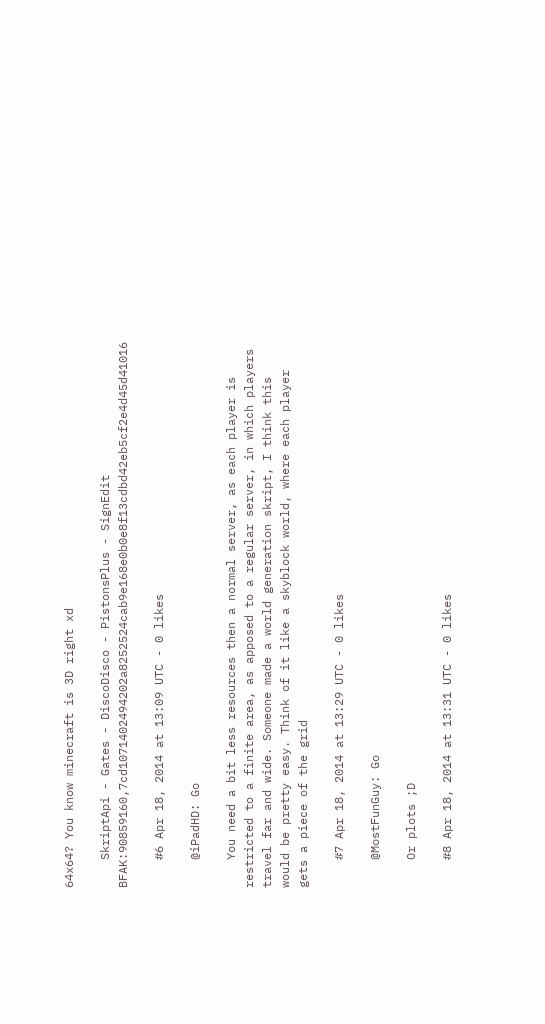64x64? You know minecraft is 3D right xd

    SkriptApi - Gates - DiscoDisco - PistonsPlus - SignEdit BFAK:90859160,7cd1071402494202a8252524cab9e168e0b0e8f13cdbd42eb5cf2e4d45d41016

    #6 Apr 18, 2014 at 13:09 UTC - 0 likes

    @iPadHD: Go

    You need a bit less resources then a normal server, as each player is restricted to a finite area, as apposed to a regular server, in which players travel far and wide. Someone made a world generation skript, I think this would be pretty easy. Think of it like a skyblock world, where each player gets a piece of the grid

    #7 Apr 18, 2014 at 13:29 UTC - 0 likes

    @MostFunGuy: Go

    Or plots ;D

    #8 Apr 18, 2014 at 13:31 UTC - 0 likes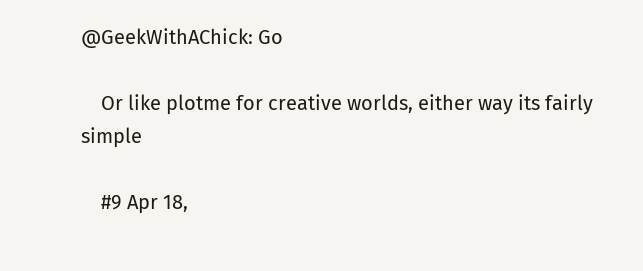@GeekWithAChick: Go

    Or like plotme for creative worlds, either way its fairly simple

    #9 Apr 18,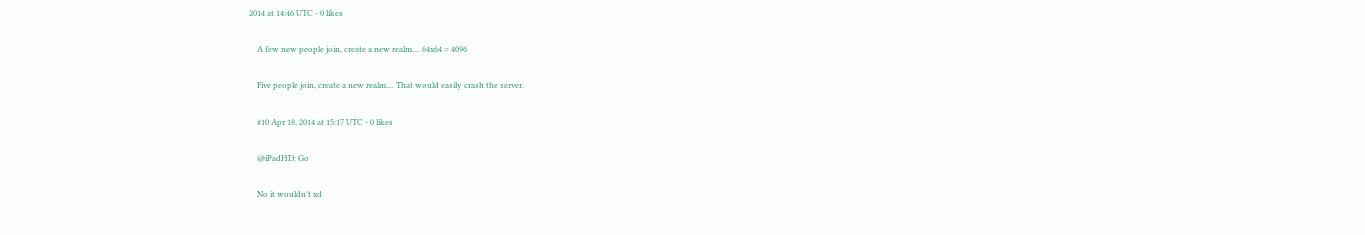2014 at 14:46 UTC - 0 likes

    A few new people join, create a new realm.... 64x64 = 4096

    Five people join, create a new realm.... That would easily crash the server.

    #10 Apr 18, 2014 at 15:17 UTC - 0 likes

    @iPadHD: Go

    No it wouldn't xd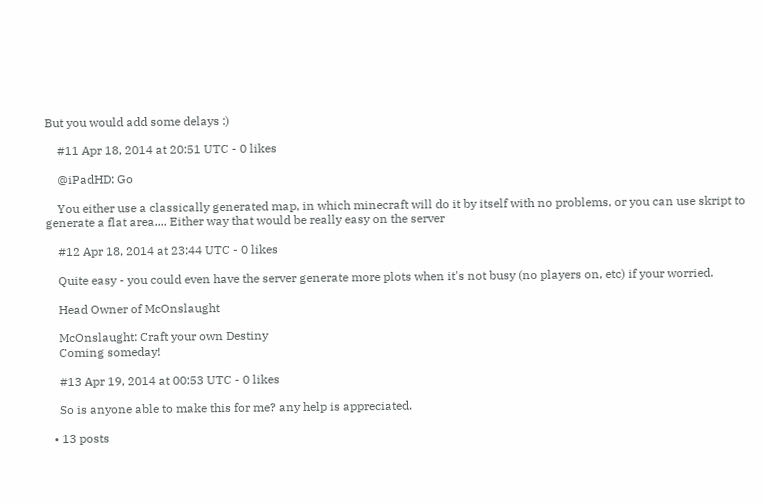But you would add some delays :)

    #11 Apr 18, 2014 at 20:51 UTC - 0 likes

    @iPadHD: Go

    You either use a classically generated map, in which minecraft will do it by itself with no problems, or you can use skript to generate a flat area.... Either way that would be really easy on the server

    #12 Apr 18, 2014 at 23:44 UTC - 0 likes

    Quite easy - you could even have the server generate more plots when it's not busy (no players on, etc) if your worried.

    Head Owner of McOnslaught

    McOnslaught: Craft your own Destiny
    Coming someday!

    #13 Apr 19, 2014 at 00:53 UTC - 0 likes

    So is anyone able to make this for me? any help is appreciated.

  • 13 posts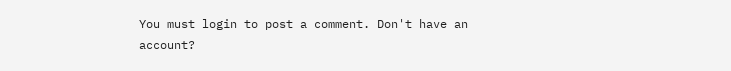You must login to post a comment. Don't have an account?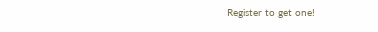Register to get one!